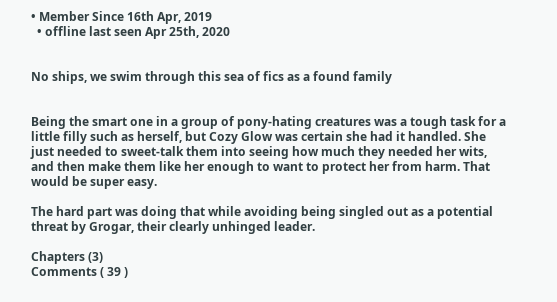• Member Since 16th Apr, 2019
  • offline last seen Apr 25th, 2020


No ships, we swim through this sea of fics as a found family


Being the smart one in a group of pony-hating creatures was a tough task for a little filly such as herself, but Cozy Glow was certain she had it handled. She just needed to sweet-talk them into seeing how much they needed her wits, and then make them like her enough to want to protect her from harm. That would be super easy.

The hard part was doing that while avoiding being singled out as a potential threat by Grogar, their clearly unhinged leader.

Chapters (3)
Comments ( 39 )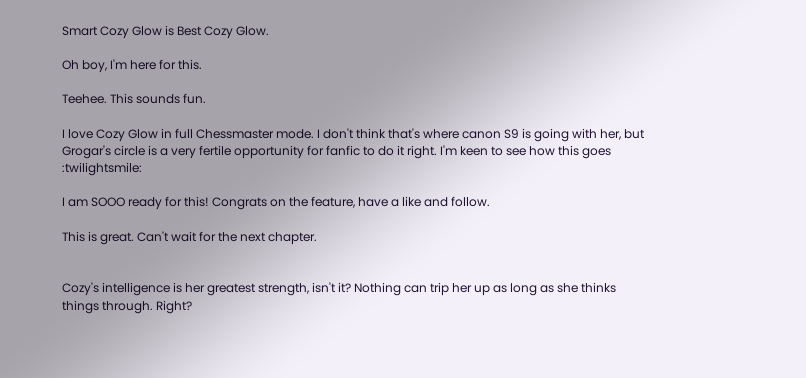Smart Cozy Glow is Best Cozy Glow.

Oh boy, I'm here for this.

Teehee. This sounds fun.

I love Cozy Glow in full Chessmaster mode. I don't think that's where canon S9 is going with her, but Grogar's circle is a very fertile opportunity for fanfic to do it right. I'm keen to see how this goes :twilightsmile:

I am SOOO ready for this! Congrats on the feature, have a like and follow.

This is great. Can't wait for the next chapter.


Cozy's intelligence is her greatest strength, isn't it? Nothing can trip her up as long as she thinks things through. Right?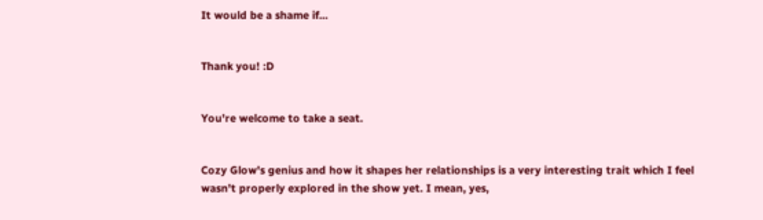It would be a shame if...


Thank you! :D


You're welcome to take a seat.


Cozy Glow's genius and how it shapes her relationships is a very interesting trait which I feel wasn't properly explored in the show yet. I mean, yes,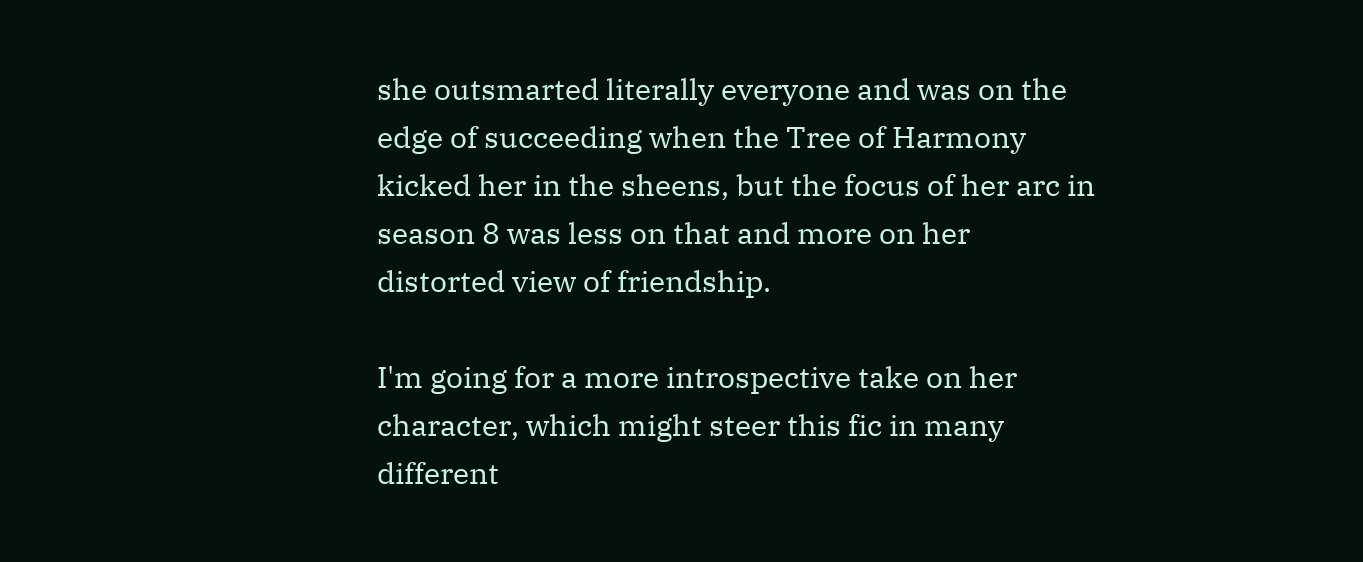she outsmarted literally everyone and was on the edge of succeeding when the Tree of Harmony kicked her in the sheens, but the focus of her arc in season 8 was less on that and more on her distorted view of friendship.

I'm going for a more introspective take on her character, which might steer this fic in many different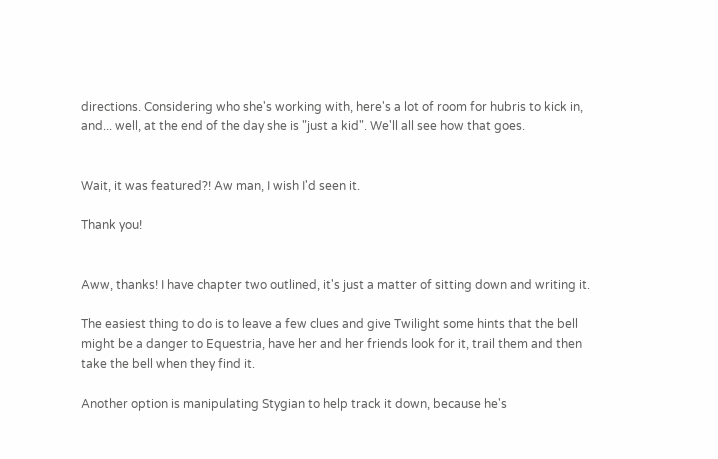directions. Considering who she's working with, here's a lot of room for hubris to kick in, and... well, at the end of the day she is "just a kid". We'll all see how that goes.


Wait, it was featured?! Aw man, I wish I'd seen it.

Thank you!


Aww, thanks! I have chapter two outlined, it's just a matter of sitting down and writing it.

The easiest thing to do is to leave a few clues and give Twilight some hints that the bell might be a danger to Equestria, have her and her friends look for it, trail them and then take the bell when they find it.

Another option is manipulating Stygian to help track it down, because he's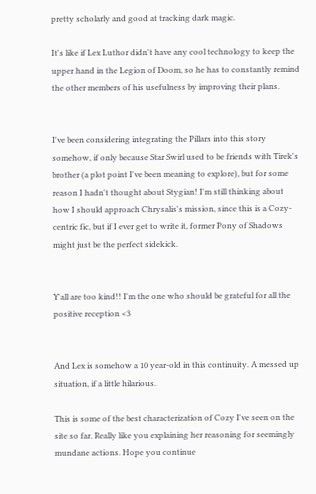pretty scholarly and good at tracking dark magic.

It's like if Lex Luthor didn't have any cool technology to keep the upper hand in the Legion of Doom, so he has to constantly remind the other members of his usefulness by improving their plans.


I've been considering integrating the Pillars into this story somehow, if only because Star Swirl used to be friends with Tirek's brother (a plot point I've been meaning to explore), but for some reason I hadn't thought about Stygian! I'm still thinking about how I should approach Chrysalis's mission, since this is a Cozy-centric fic, but if I ever get to write it, former Pony of Shadows might just be the perfect sidekick.


Y'all are too kind!! I'm the one who should be grateful for all the positive reception <3


And Lex is somehow a 10 year-old in this continuity. A messed up situation, if a little hilarious.

This is some of the best characterization of Cozy I've seen on the site so far. Really like you explaining her reasoning for seemingly mundane actions. Hope you continue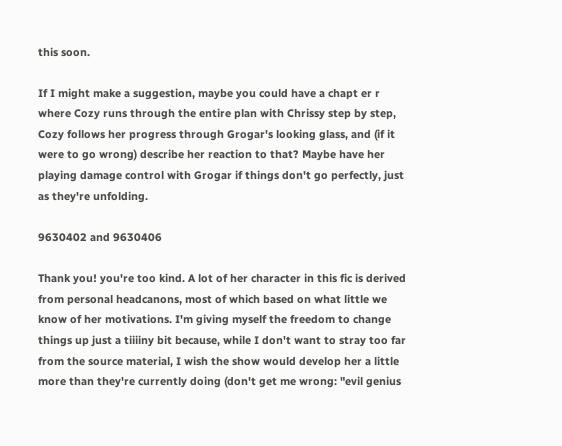this soon.

If I might make a suggestion, maybe you could have a chapt er r where Cozy runs through the entire plan with Chrissy step by step, Cozy follows her progress through Grogar's looking glass, and (if it were to go wrong) describe her reaction to that? Maybe have her playing damage control with Grogar if things don't go perfectly, just as they're unfolding.

9630402 and 9630406

Thank you! you're too kind. A lot of her character in this fic is derived from personal headcanons, most of which based on what little we know of her motivations. I'm giving myself the freedom to change things up just a tiiiiny bit because, while I don't want to stray too far from the source material, I wish the show would develop her a little more than they're currently doing (don't get me wrong: "evil genius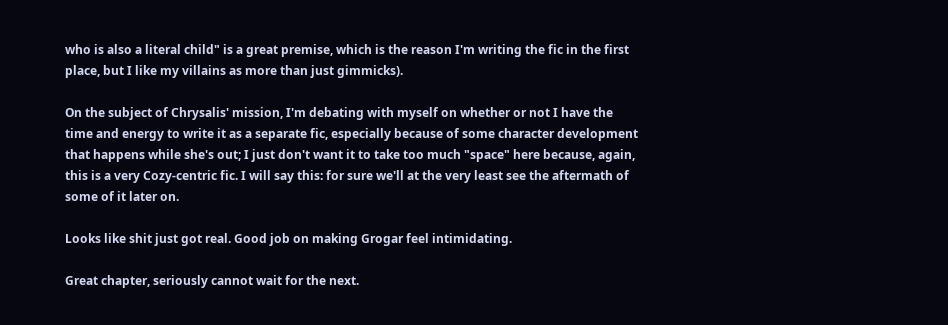who is also a literal child" is a great premise, which is the reason I'm writing the fic in the first place, but I like my villains as more than just gimmicks).

On the subject of Chrysalis' mission, I'm debating with myself on whether or not I have the time and energy to write it as a separate fic, especially because of some character development that happens while she's out; I just don't want it to take too much "space" here because, again, this is a very Cozy-centric fic. I will say this: for sure we'll at the very least see the aftermath of some of it later on.

Looks like shit just got real. Good job on making Grogar feel intimidating.

Great chapter, seriously cannot wait for the next.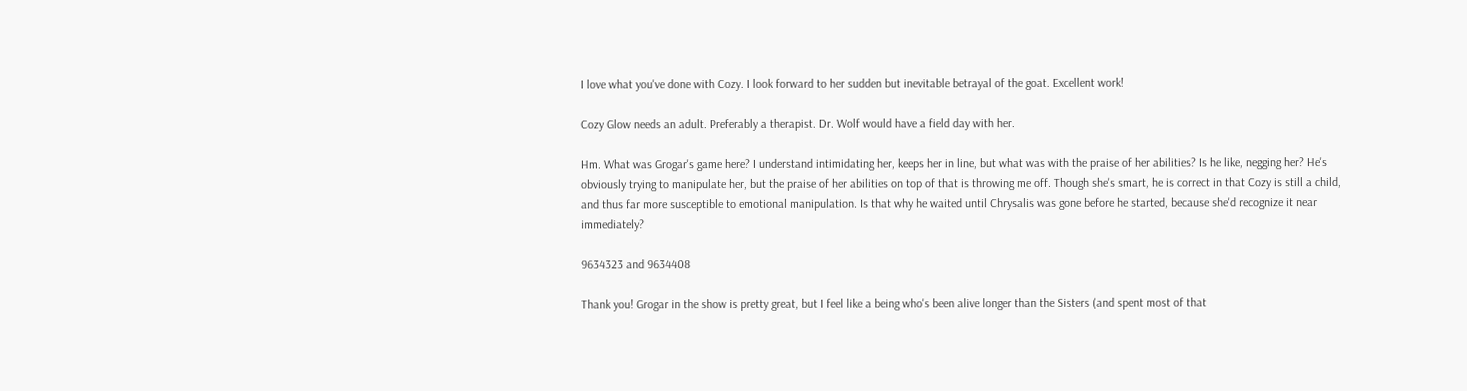I love what you've done with Cozy. I look forward to her sudden but inevitable betrayal of the goat. Excellent work!

Cozy Glow needs an adult. Preferably a therapist. Dr. Wolf would have a field day with her.

Hm. What was Grogar's game here? I understand intimidating her, keeps her in line, but what was with the praise of her abilities? Is he like, negging her? He's obviously trying to manipulate her, but the praise of her abilities on top of that is throwing me off. Though she's smart, he is correct in that Cozy is still a child, and thus far more susceptible to emotional manipulation. Is that why he waited until Chrysalis was gone before he started, because she'd recognize it near immediately?

9634323 and 9634408

Thank you! Grogar in the show is pretty great, but I feel like a being who's been alive longer than the Sisters (and spent most of that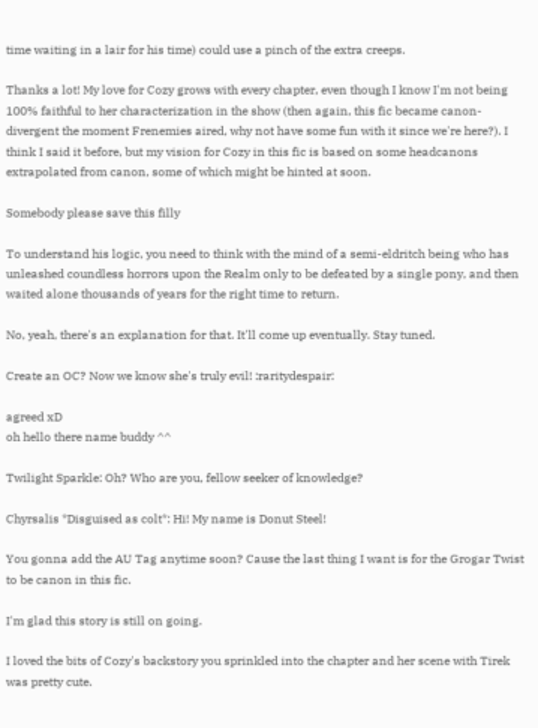time waiting in a lair for his time) could use a pinch of the extra creeps.

Thanks a lot! My love for Cozy grows with every chapter, even though I know I'm not being 100% faithful to her characterization in the show (then again, this fic became canon-divergent the moment Frenemies aired, why not have some fun with it since we're here?). I think I said it before, but my vision for Cozy in this fic is based on some headcanons extrapolated from canon, some of which might be hinted at soon.

Somebody please save this filly

To understand his logic, you need to think with the mind of a semi-eldritch being who has unleashed coundless horrors upon the Realm only to be defeated by a single pony, and then waited alone thousands of years for the right time to return.

No, yeah, there's an explanation for that. It'll come up eventually. Stay tuned.

Create an OC? Now we know she's truly evil! :raritydespair:

agreed xD
oh hello there name buddy ^^

Twilight Sparkle: Oh? Who are you, fellow seeker of knowledge?

Chyrsalis *Disguised as colt*: Hi! My name is Donut Steel!

You gonna add the AU Tag anytime soon? Cause the last thing I want is for the Grogar Twist to be canon in this fic.

I'm glad this story is still on going.

I loved the bits of Cozy's backstory you sprinkled into the chapter and her scene with Tirek was pretty cute.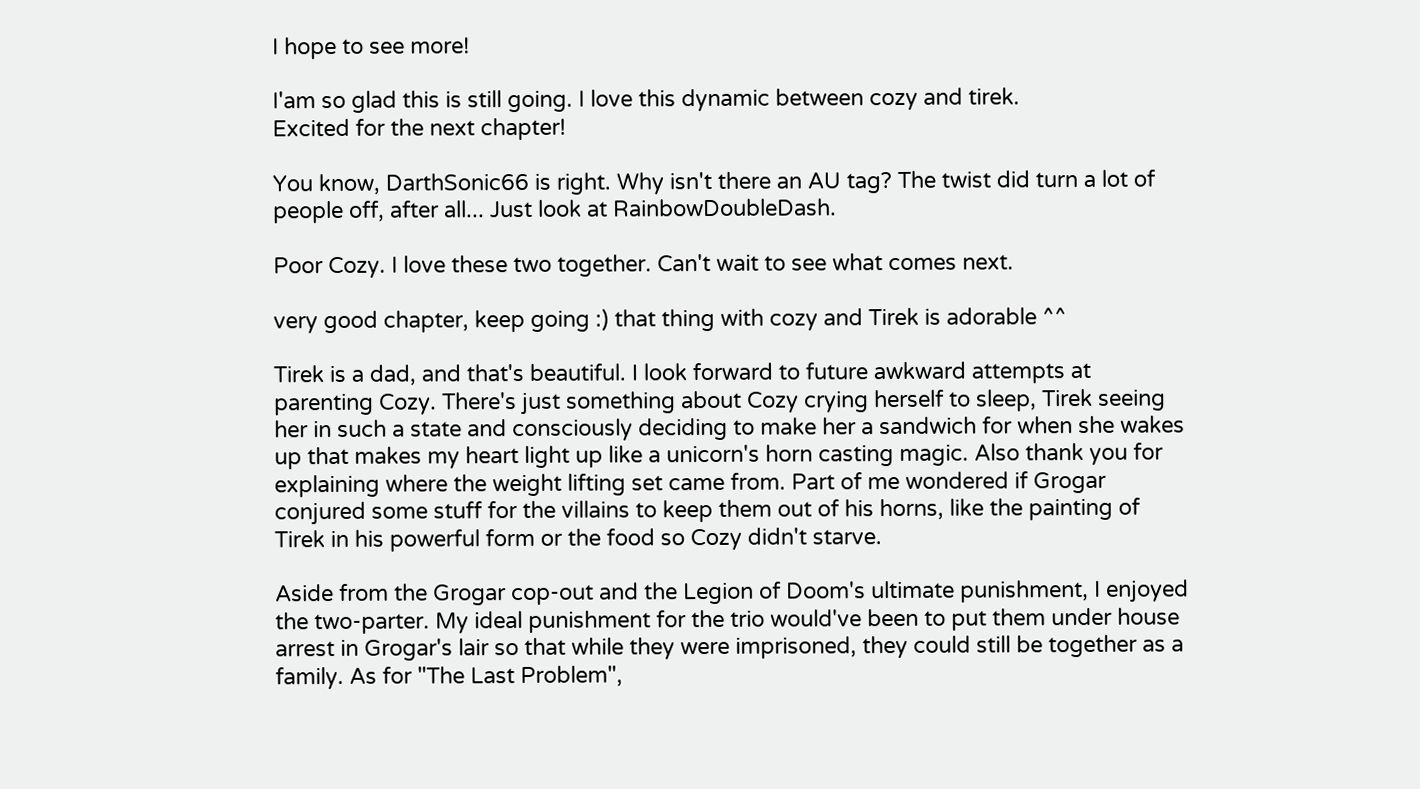I hope to see more!

I'am so glad this is still going. I love this dynamic between cozy and tirek.
Excited for the next chapter!

You know, DarthSonic66 is right. Why isn't there an AU tag? The twist did turn a lot of people off, after all... Just look at RainbowDoubleDash.

Poor Cozy. I love these two together. Can't wait to see what comes next.

very good chapter, keep going :) that thing with cozy and Tirek is adorable ^^

Tirek is a dad, and that's beautiful. I look forward to future awkward attempts at parenting Cozy. There's just something about Cozy crying herself to sleep, Tirek seeing her in such a state and consciously deciding to make her a sandwich for when she wakes up that makes my heart light up like a unicorn's horn casting magic. Also thank you for explaining where the weight lifting set came from. Part of me wondered if Grogar conjured some stuff for the villains to keep them out of his horns, like the painting of Tirek in his powerful form or the food so Cozy didn't starve.

Aside from the Grogar cop-out and the Legion of Doom's ultimate punishment, I enjoyed the two-parter. My ideal punishment for the trio would've been to put them under house arrest in Grogar's lair so that while they were imprisoned, they could still be together as a family. As for "The Last Problem",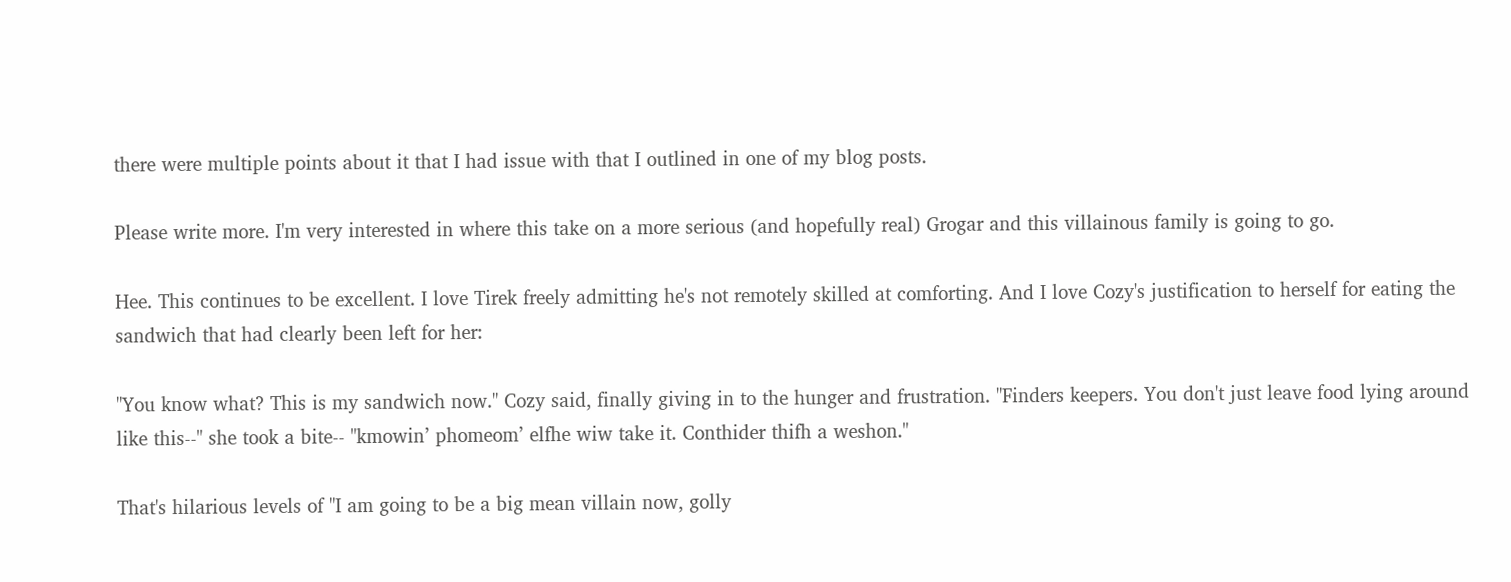there were multiple points about it that I had issue with that I outlined in one of my blog posts.

Please write more. I'm very interested in where this take on a more serious (and hopefully real) Grogar and this villainous family is going to go.

Hee. This continues to be excellent. I love Tirek freely admitting he's not remotely skilled at comforting. And I love Cozy's justification to herself for eating the sandwich that had clearly been left for her:

"You know what? This is my sandwich now." Cozy said, finally giving in to the hunger and frustration. "Finders keepers. You don't just leave food lying around like this--" she took a bite-- "kmowin’ phomeom’ elfhe wiw take it. Conthider thifh a weshon."

That's hilarious levels of "I am going to be a big mean villain now, golly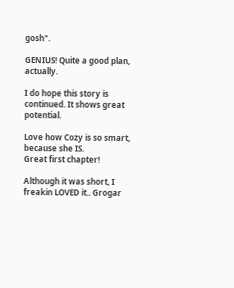gosh".

GENIUS! Quite a good plan, actually.

I do hope this story is continued. It shows great potential.

Love how Cozy is so smart, because she IS.
Great first chapter!

Although it was short, I freakin LOVED it.. Grogar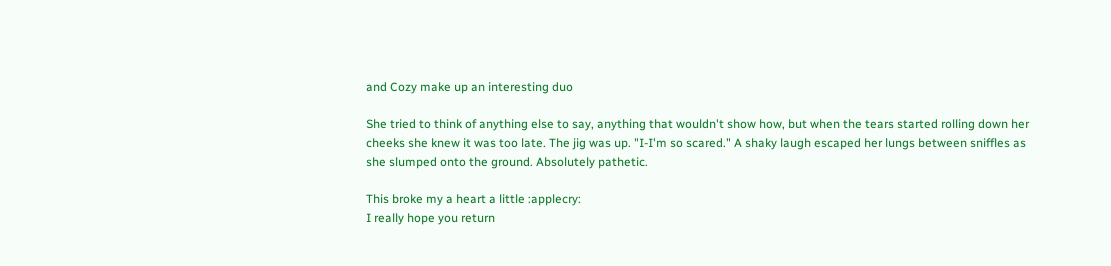and Cozy make up an interesting duo

She tried to think of anything else to say, anything that wouldn't show how, but when the tears started rolling down her cheeks she knew it was too late. The jig was up. "I-I'm so scared." A shaky laugh escaped her lungs between sniffles as she slumped onto the ground. Absolutely pathetic.

This broke my a heart a little :applecry:
I really hope you return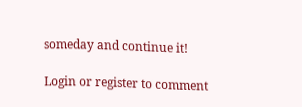someday and continue it!

Login or register to comment